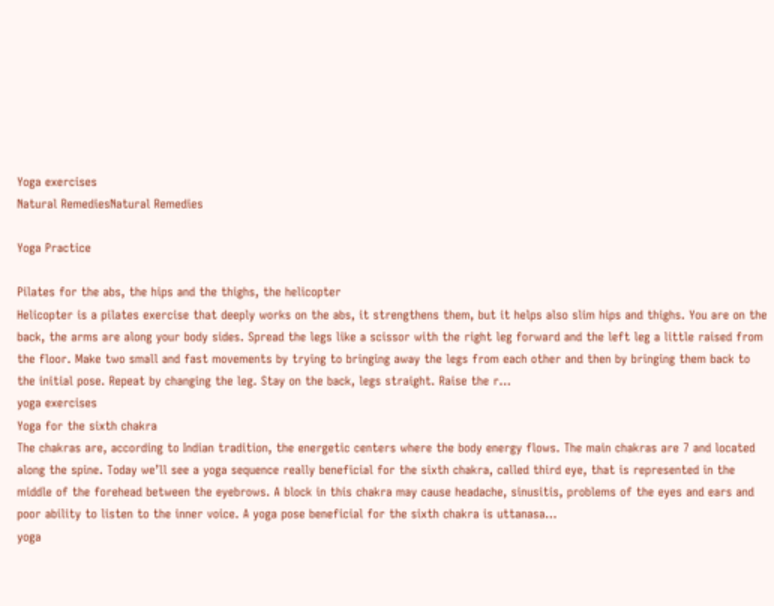Yoga exercises
Natural RemediesNatural Remedies

Yoga Practice

Pilates for the abs, the hips and the thighs, the helicopter
Helicopter is a pilates exercise that deeply works on the abs, it strengthens them, but it helps also slim hips and thighs. You are on the back, the arms are along your body sides. Spread the legs like a scissor with the right leg forward and the left leg a little raised from the floor. Make two small and fast movements by trying to bringing away the legs from each other and then by bringing them back to the initial pose. Repeat by changing the leg. Stay on the back, legs straight. Raise the r...
yoga exercises
Yoga for the sixth chakra
The chakras are, according to Indian tradition, the energetic centers where the body energy flows. The main chakras are 7 and located along the spine. Today we’ll see a yoga sequence really beneficial for the sixth chakra, called third eye, that is represented in the middle of the forehead between the eyebrows. A block in this chakra may cause headache, sinusitis, problems of the eyes and ears and poor ability to listen to the inner voice. A yoga pose beneficial for the sixth chakra is uttanasa...
yoga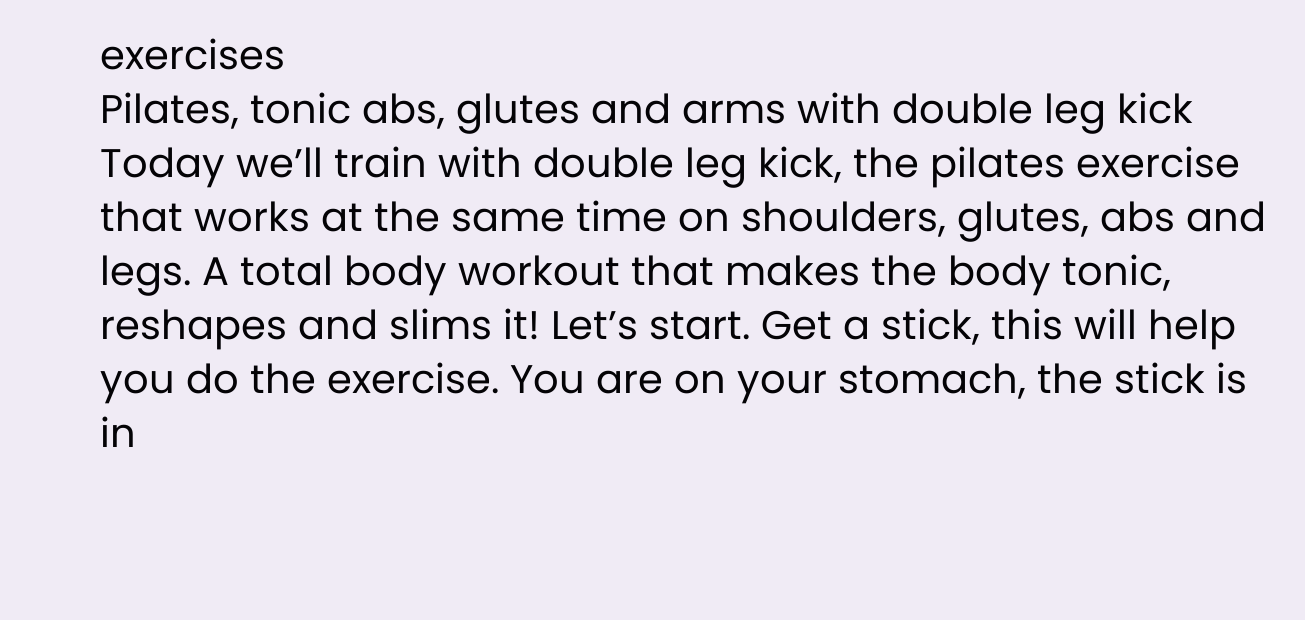exercises
Pilates, tonic abs, glutes and arms with double leg kick
Today we’ll train with double leg kick, the pilates exercise that works at the same time on shoulders, glutes, abs and legs. A total body workout that makes the body tonic, reshapes and slims it! Let’s start. Get a stick, this will help you do the exercise. You are on your stomach, the stick is in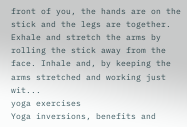front of you, the hands are on the stick and the legs are together. Exhale and stretch the arms by rolling the stick away from the face. Inhale and, by keeping the arms stretched and working just wit...
yoga exercises
Yoga inversions, benefits and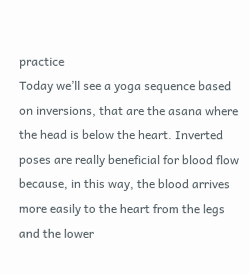practice
Today we’ll see a yoga sequence based on inversions, that are the asana where the head is below the heart. Inverted poses are really beneficial for blood flow because, in this way, the blood arrives more easily to the heart from the legs and the lower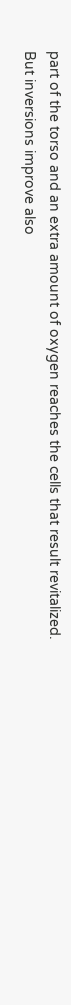part of the torso and an extra amount of oxygen reaches the cells that result revitalized. But inversions improve also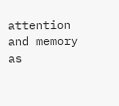attention and memory as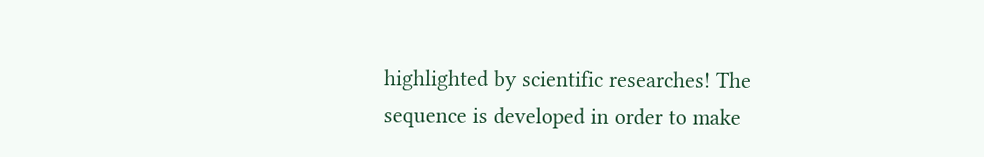highlighted by scientific researches! The sequence is developed in order to make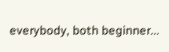everybody, both beginner...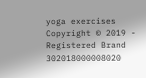yoga exercises
Copyright © 2019 - Registered Brand 302018000008020